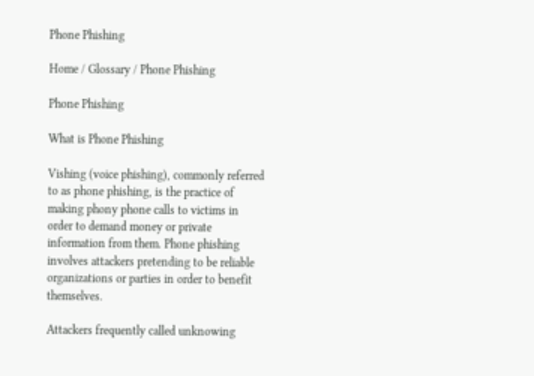Phone Phishing

Home / Glossary / Phone Phishing

Phone Phishing

What is Phone Phishing

Vishing (voice phishing), commonly referred to as phone phishing, is the practice of making phony phone calls to victims in order to demand money or private information from them. Phone phishing involves attackers pretending to be reliable organizations or parties in order to benefit themselves.

Attackers frequently called unknowing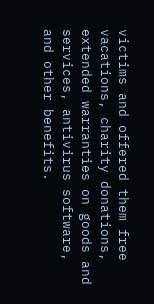victims and offered them free vacations, charity donations, extended warranties on goods and services, antivirus software, and other benefits.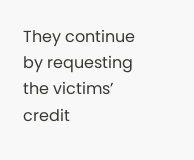They continue by requesting the victims’ credit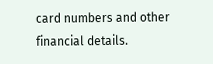card numbers and other financial details.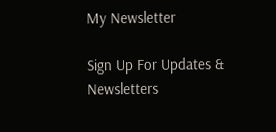My Newsletter

Sign Up For Updates & Newsletters